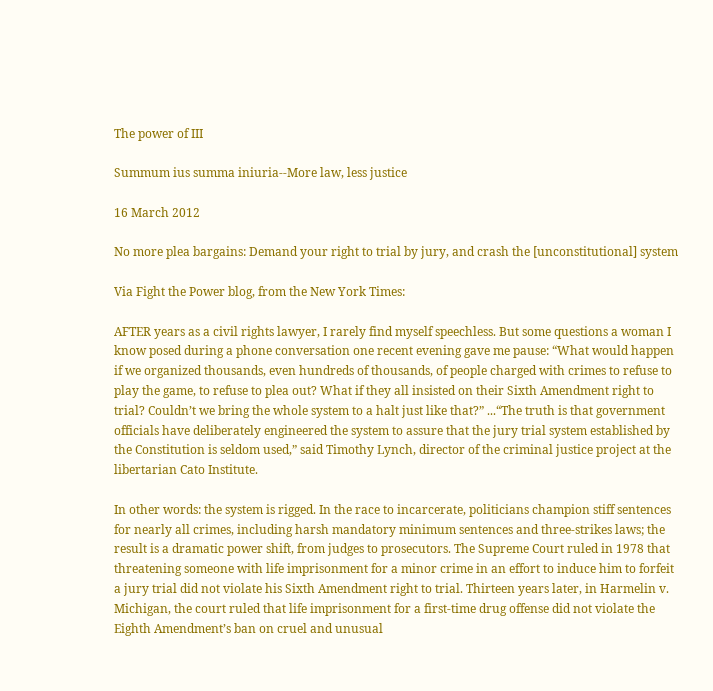The power of III

Summum ius summa iniuria--More law, less justice

16 March 2012

No more plea bargains: Demand your right to trial by jury, and crash the [unconstitutional] system

Via Fight the Power blog, from the New York Times:

AFTER years as a civil rights lawyer, I rarely find myself speechless. But some questions a woman I know posed during a phone conversation one recent evening gave me pause: “What would happen if we organized thousands, even hundreds of thousands, of people charged with crimes to refuse to play the game, to refuse to plea out? What if they all insisted on their Sixth Amendment right to trial? Couldn’t we bring the whole system to a halt just like that?” ...“The truth is that government officials have deliberately engineered the system to assure that the jury trial system established by the Constitution is seldom used,” said Timothy Lynch, director of the criminal justice project at the libertarian Cato Institute.

In other words: the system is rigged. In the race to incarcerate, politicians champion stiff sentences for nearly all crimes, including harsh mandatory minimum sentences and three-strikes laws; the result is a dramatic power shift, from judges to prosecutors. The Supreme Court ruled in 1978 that threatening someone with life imprisonment for a minor crime in an effort to induce him to forfeit a jury trial did not violate his Sixth Amendment right to trial. Thirteen years later, in Harmelin v. Michigan, the court ruled that life imprisonment for a first-time drug offense did not violate the Eighth Amendment’s ban on cruel and unusual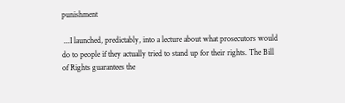punishment

 ...I launched, predictably, into a lecture about what prosecutors would do to people if they actually tried to stand up for their rights. The Bill of Rights guarantees the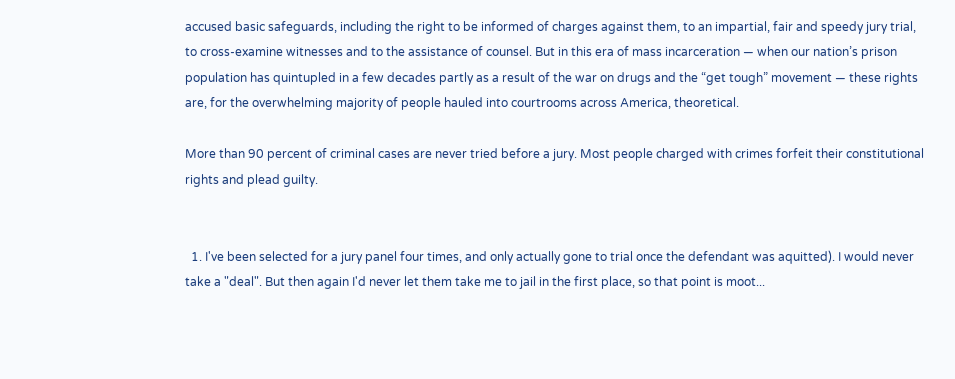accused basic safeguards, including the right to be informed of charges against them, to an impartial, fair and speedy jury trial, to cross-examine witnesses and to the assistance of counsel. But in this era of mass incarceration — when our nation’s prison population has quintupled in a few decades partly as a result of the war on drugs and the “get tough” movement — these rights are, for the overwhelming majority of people hauled into courtrooms across America, theoretical.

More than 90 percent of criminal cases are never tried before a jury. Most people charged with crimes forfeit their constitutional rights and plead guilty.


  1. I've been selected for a jury panel four times, and only actually gone to trial once the defendant was aquitted). I would never take a "deal". But then again I'd never let them take me to jail in the first place, so that point is moot...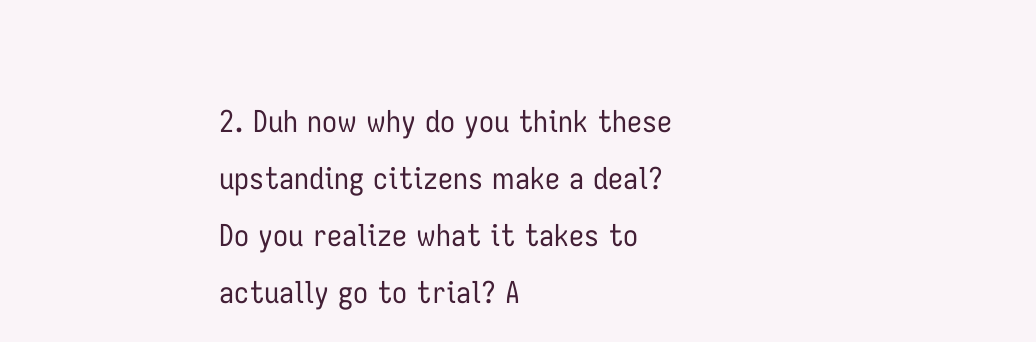2. Duh now why do you think these upstanding citizens make a deal? Do you realize what it takes to actually go to trial? A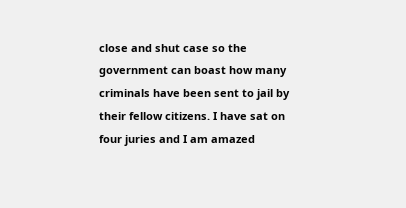close and shut case so the government can boast how many criminals have been sent to jail by their fellow citizens. I have sat on four juries and I am amazed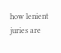how lenient juries are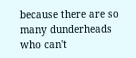because there are so many dunderheads who can't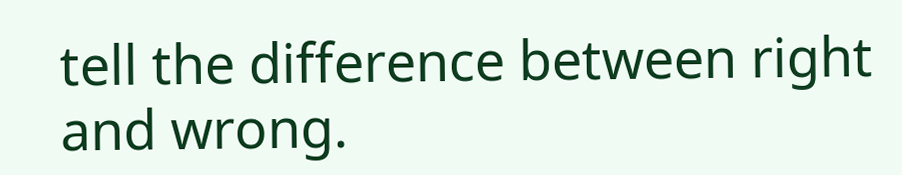tell the difference between right and wrong.